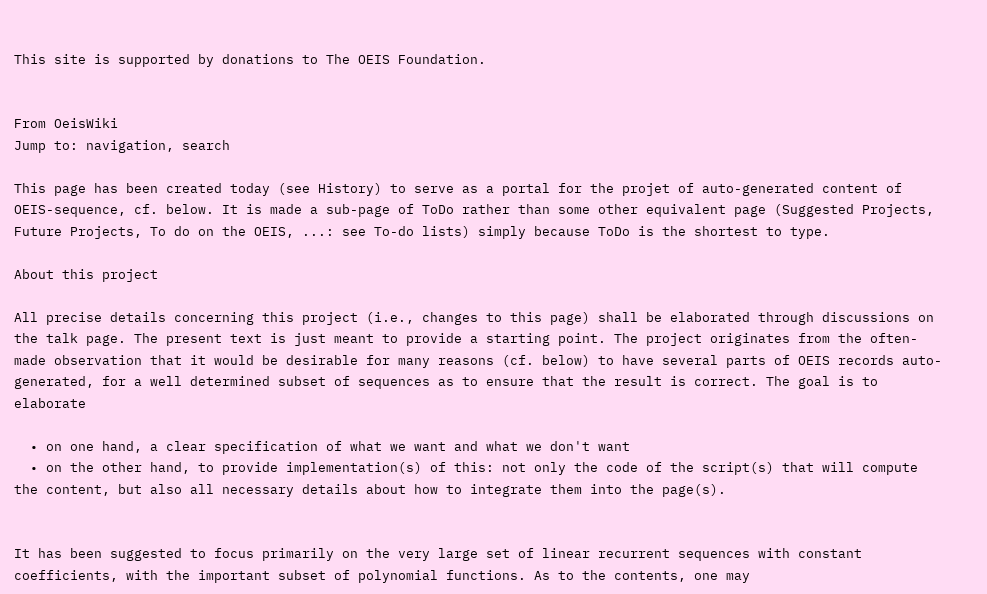This site is supported by donations to The OEIS Foundation.


From OeisWiki
Jump to: navigation, search

This page has been created today (see History) to serve as a portal for the projet of auto-generated content of OEIS-sequence, cf. below. It is made a sub-page of ToDo rather than some other equivalent page (Suggested Projects, Future Projects, To do on the OEIS, ...: see To-do lists) simply because ToDo is the shortest to type.

About this project

All precise details concerning this project (i.e., changes to this page) shall be elaborated through discussions on the talk page. The present text is just meant to provide a starting point. The project originates from the often-made observation that it would be desirable for many reasons (cf. below) to have several parts of OEIS records auto-generated, for a well determined subset of sequences as to ensure that the result is correct. The goal is to elaborate

  • on one hand, a clear specification of what we want and what we don't want
  • on the other hand, to provide implementation(s) of this: not only the code of the script(s) that will compute the content, but also all necessary details about how to integrate them into the page(s).


It has been suggested to focus primarily on the very large set of linear recurrent sequences with constant coefficients, with the important subset of polynomial functions. As to the contents, one may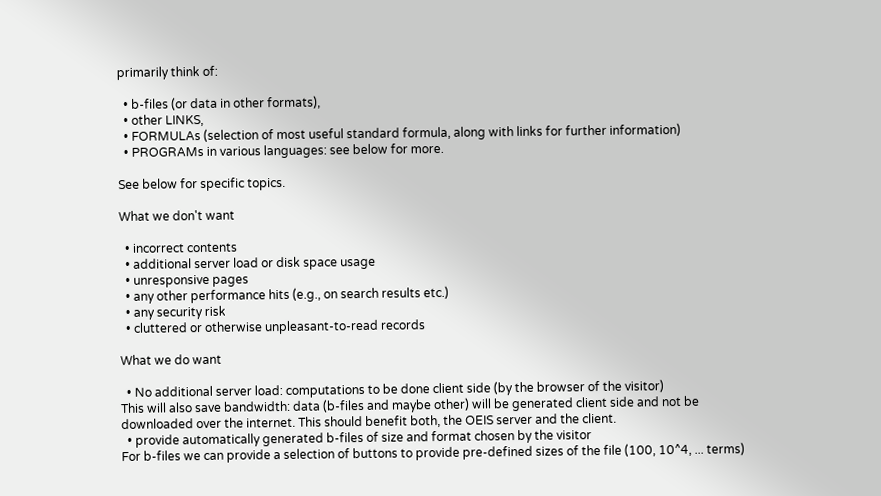primarily think of:

  • b-files (or data in other formats),
  • other LINKS,
  • FORMULAs (selection of most useful standard formula, along with links for further information)
  • PROGRAMs in various languages: see below for more.

See below for specific topics.

What we don't want

  • incorrect contents
  • additional server load or disk space usage
  • unresponsive pages
  • any other performance hits (e.g., on search results etc.)
  • any security risk
  • cluttered or otherwise unpleasant-to-read records

What we do want

  • No additional server load: computations to be done client side (by the browser of the visitor)
This will also save bandwidth: data (b-files and maybe other) will be generated client side and not be downloaded over the internet. This should benefit both, the OEIS server and the client.
  • provide automatically generated b-files of size and format chosen by the visitor
For b-files we can provide a selection of buttons to provide pre-defined sizes of the file (100, 10^4, ... terms)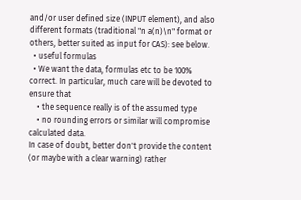and/or user defined size (INPUT element), and also different formats (traditional "n a(n)\n" format or others, better suited as input for CAS): see below.
  • useful formulas
  • We want the data, formulas etc to be 100% correct. In particular, much care will be devoted to ensure that
    • the sequence really is of the assumed type
    • no rounding errors or similar will compromise calculated data.
In case of doubt, better don't provide the content (or maybe with a clear warning) rather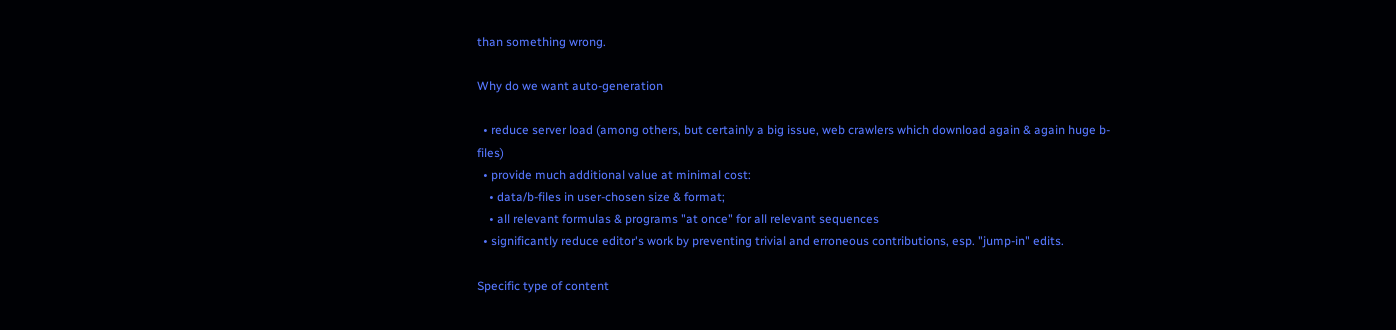than something wrong.

Why do we want auto-generation

  • reduce server load (among others, but certainly a big issue, web crawlers which download again & again huge b-files)
  • provide much additional value at minimal cost:
    • data/b-files in user-chosen size & format;
    • all relevant formulas & programs "at once" for all relevant sequences
  • significantly reduce editor's work by preventing trivial and erroneous contributions, esp. "jump-in" edits.

Specific type of content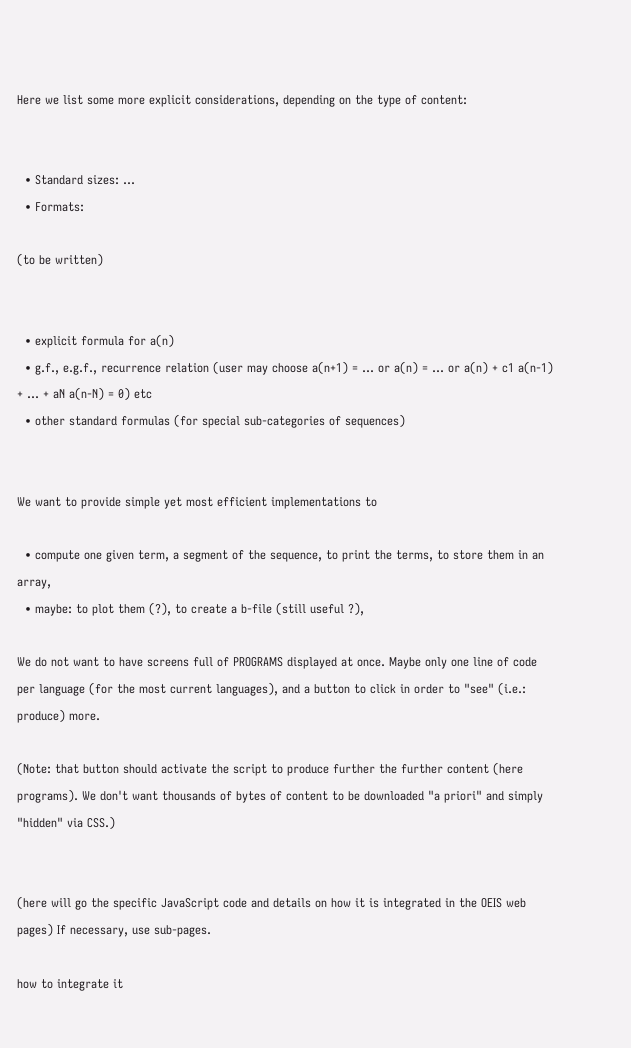Here we list some more explicit considerations, depending on the type of content:


  • Standard sizes: ...
  • Formats:

(to be written)


  • explicit formula for a(n)
  • g.f., e.g.f., recurrence relation (user may choose a(n+1) = ... or a(n) = ... or a(n) + c1 a(n-1) + ... + aN a(n-N) = 0) etc
  • other standard formulas (for special sub-categories of sequences)


We want to provide simple yet most efficient implementations to

  • compute one given term, a segment of the sequence, to print the terms, to store them in an array,
  • maybe: to plot them (?), to create a b-file (still useful ?),

We do not want to have screens full of PROGRAMS displayed at once. Maybe only one line of code per language (for the most current languages), and a button to click in order to "see" (i.e.: produce) more.

(Note: that button should activate the script to produce further the further content (here programs). We don't want thousands of bytes of content to be downloaded "a priori" and simply "hidden" via CSS.)


(here will go the specific JavaScript code and details on how it is integrated in the OEIS web pages) If necessary, use sub-pages.

how to integrate it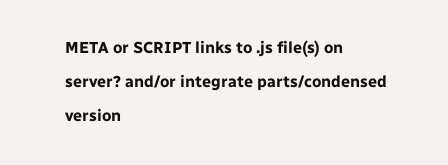META or SCRIPT links to .js file(s) on server? and/or integrate parts/condensed version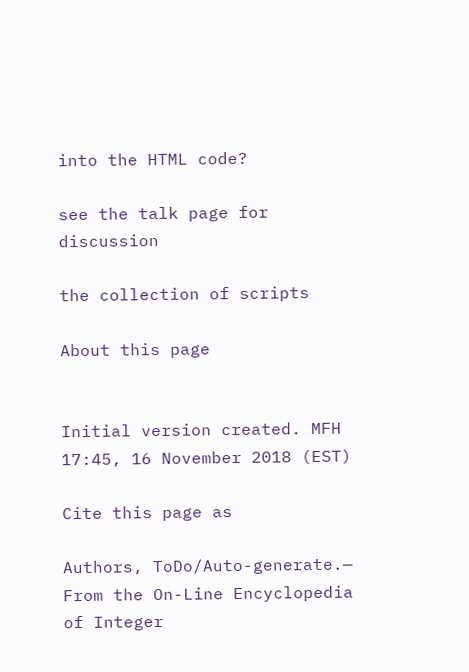into the HTML code?

see the talk page for discussion

the collection of scripts

About this page


Initial version created. MFH 17:45, 16 November 2018 (EST)

Cite this page as

Authors, ToDo/Auto-generate.— From the On-Line Encyclopedia of Integer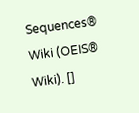Sequences® Wiki (OEIS® Wiki). []